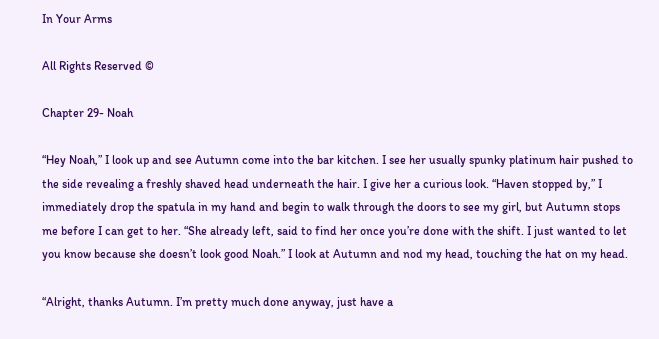In Your Arms

All Rights Reserved ©

Chapter 29- Noah

“Hey Noah,” I look up and see Autumn come into the bar kitchen. I see her usually spunky platinum hair pushed to the side revealing a freshly shaved head underneath the hair. I give her a curious look. “Haven stopped by,” I immediately drop the spatula in my hand and begin to walk through the doors to see my girl, but Autumn stops me before I can get to her. “She already left, said to find her once you’re done with the shift. I just wanted to let you know because she doesn’t look good Noah.” I look at Autumn and nod my head, touching the hat on my head.

“Alright, thanks Autumn. I’m pretty much done anyway, just have a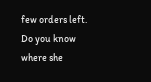few orders left. Do you know where she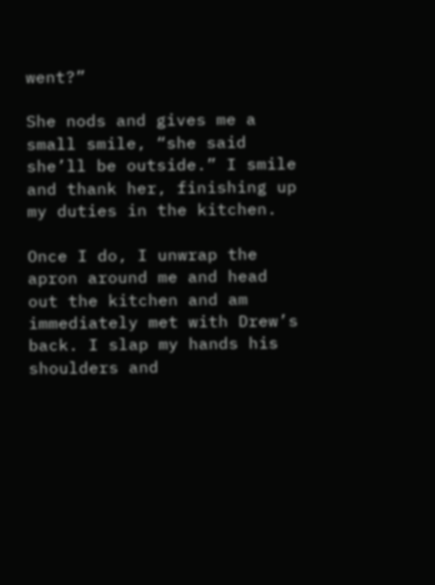went?”

She nods and gives me a small smile, “she said she’ll be outside.” I smile and thank her, finishing up my duties in the kitchen.

Once I do, I unwrap the apron around me and head out the kitchen and am immediately met with Drew’s back. I slap my hands his shoulders and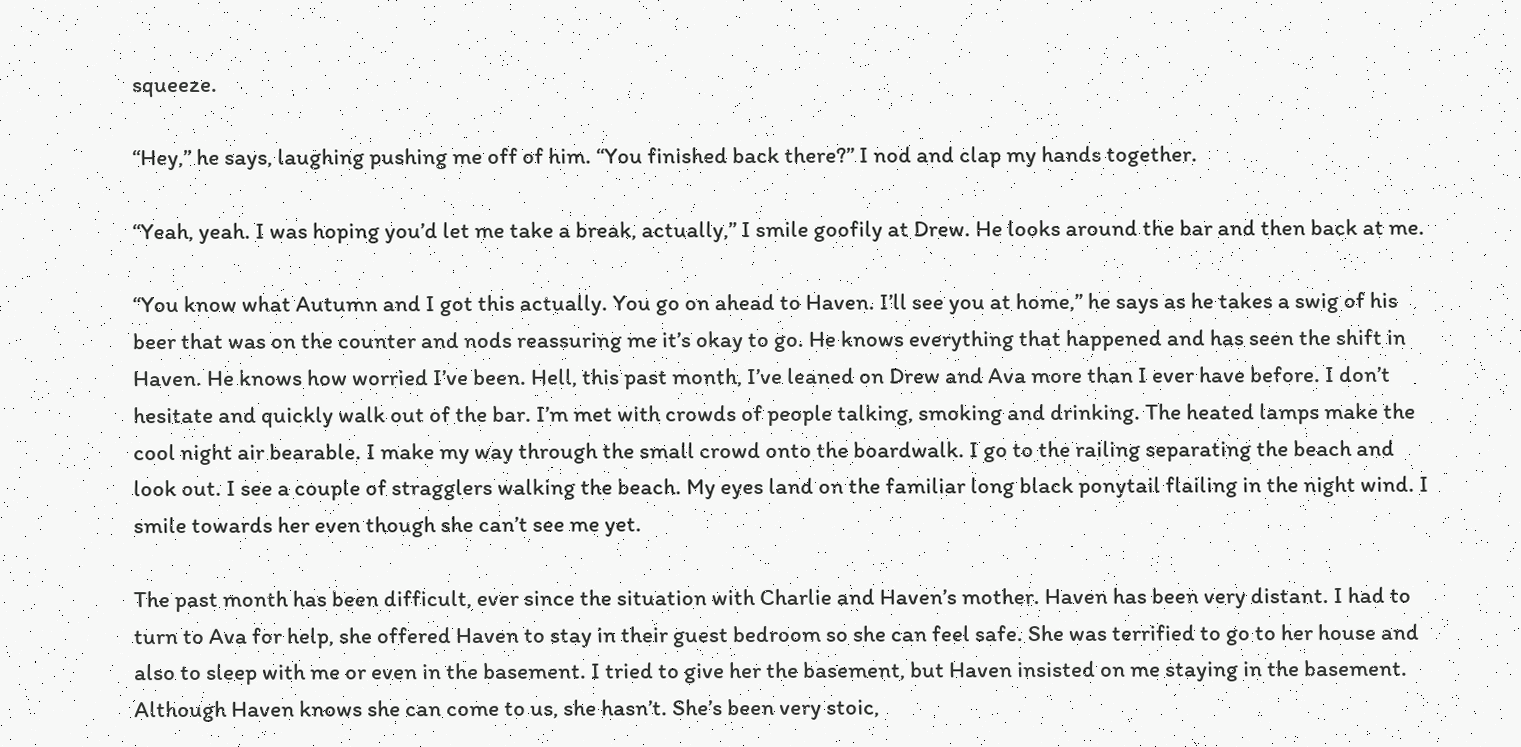squeeze.

“Hey,” he says, laughing pushing me off of him. “You finished back there?” I nod and clap my hands together.

“Yeah, yeah. I was hoping you’d let me take a break, actually,” I smile goofily at Drew. He looks around the bar and then back at me.

“You know what Autumn and I got this actually. You go on ahead to Haven. I’ll see you at home,” he says as he takes a swig of his beer that was on the counter and nods reassuring me it’s okay to go. He knows everything that happened and has seen the shift in Haven. He knows how worried I’ve been. Hell, this past month, I’ve leaned on Drew and Ava more than I ever have before. I don’t hesitate and quickly walk out of the bar. I’m met with crowds of people talking, smoking and drinking. The heated lamps make the cool night air bearable. I make my way through the small crowd onto the boardwalk. I go to the railing separating the beach and look out. I see a couple of stragglers walking the beach. My eyes land on the familiar long black ponytail flailing in the night wind. I smile towards her even though she can’t see me yet.

The past month has been difficult, ever since the situation with Charlie and Haven’s mother. Haven has been very distant. I had to turn to Ava for help, she offered Haven to stay in their guest bedroom so she can feel safe. She was terrified to go to her house and also to sleep with me or even in the basement. I tried to give her the basement, but Haven insisted on me staying in the basement. Although Haven knows she can come to us, she hasn’t. She’s been very stoic,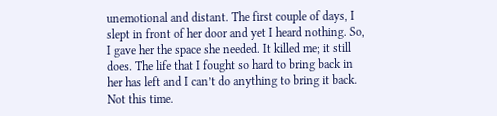unemotional and distant. The first couple of days, I slept in front of her door and yet I heard nothing. So, I gave her the space she needed. It killed me; it still does. The life that I fought so hard to bring back in her has left and I can’t do anything to bring it back. Not this time.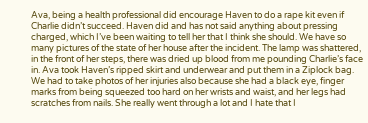Ava, being a health professional did encourage Haven to do a rape kit even if Charlie didn’t succeed. Haven did and has not said anything about pressing charged, which I’ve been waiting to tell her that I think she should. We have so many pictures of the state of her house after the incident. The lamp was shattered, in the front of her steps, there was dried up blood from me pounding Charlie’s face in. Ava took Haven’s ripped skirt and underwear and put them in a Ziplock bag. We had to take photos of her injuries also because she had a black eye, finger marks from being squeezed too hard on her wrists and waist, and her legs had scratches from nails. She really went through a lot and I hate that I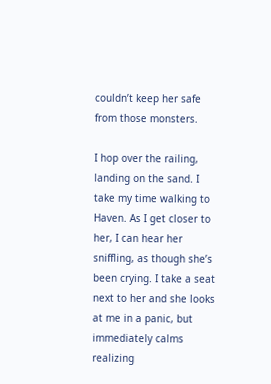couldn’t keep her safe from those monsters.

I hop over the railing, landing on the sand. I take my time walking to Haven. As I get closer to her, I can hear her sniffling, as though she’s been crying. I take a seat next to her and she looks at me in a panic, but immediately calms realizing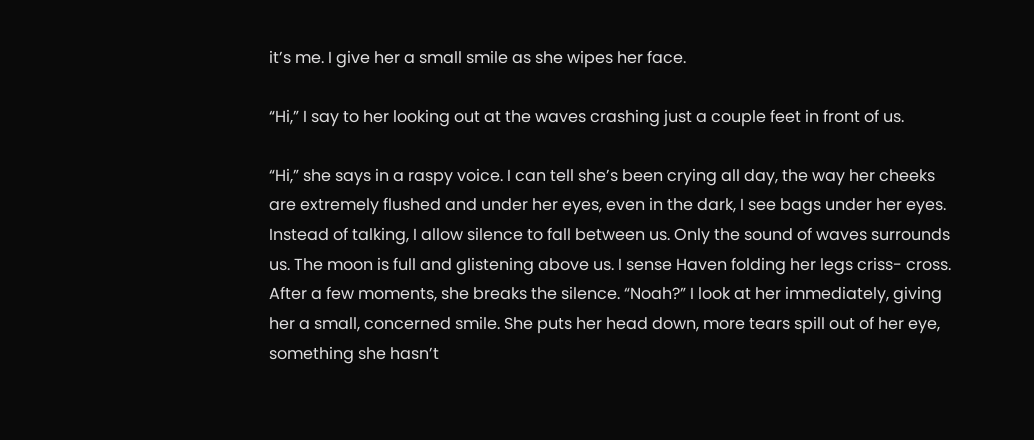it’s me. I give her a small smile as she wipes her face.

“Hi,” I say to her looking out at the waves crashing just a couple feet in front of us.

“Hi,” she says in a raspy voice. I can tell she’s been crying all day, the way her cheeks are extremely flushed and under her eyes, even in the dark, I see bags under her eyes. Instead of talking, I allow silence to fall between us. Only the sound of waves surrounds us. The moon is full and glistening above us. I sense Haven folding her legs criss- cross. After a few moments, she breaks the silence. “Noah?” I look at her immediately, giving her a small, concerned smile. She puts her head down, more tears spill out of her eye, something she hasn’t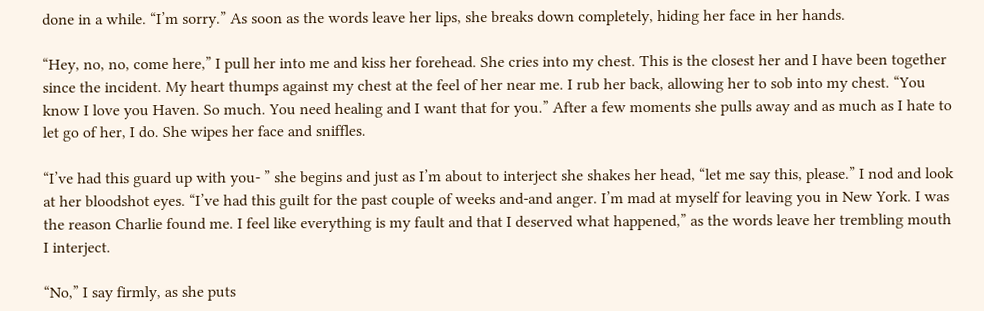done in a while. “I’m sorry.” As soon as the words leave her lips, she breaks down completely, hiding her face in her hands.

“Hey, no, no, come here,” I pull her into me and kiss her forehead. She cries into my chest. This is the closest her and I have been together since the incident. My heart thumps against my chest at the feel of her near me. I rub her back, allowing her to sob into my chest. “You know I love you Haven. So much. You need healing and I want that for you.” After a few moments she pulls away and as much as I hate to let go of her, I do. She wipes her face and sniffles.

“I’ve had this guard up with you- ” she begins and just as I’m about to interject she shakes her head, “let me say this, please.” I nod and look at her bloodshot eyes. “I’ve had this guilt for the past couple of weeks and-and anger. I’m mad at myself for leaving you in New York. I was the reason Charlie found me. I feel like everything is my fault and that I deserved what happened,” as the words leave her trembling mouth I interject.

“No,” I say firmly, as she puts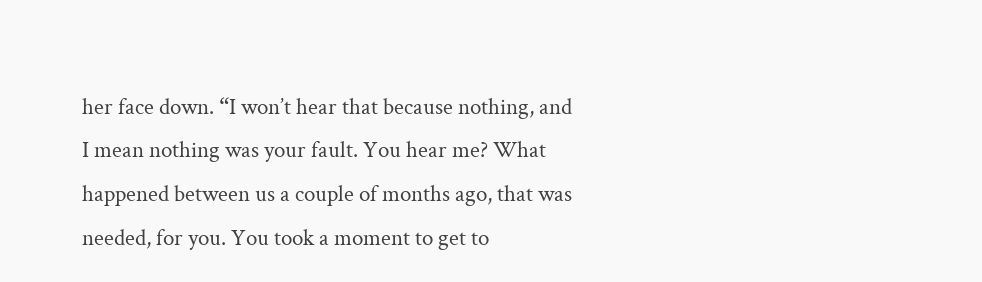her face down. “I won’t hear that because nothing, and I mean nothing was your fault. You hear me? What happened between us a couple of months ago, that was needed, for you. You took a moment to get to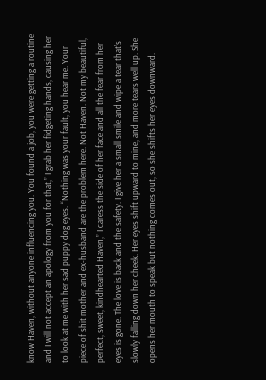know Haven, without anyone influencing you. You found a job, you were getting a routine and I will not accept an apology from you for that,” I grab her fidgeting hands, causing her to look at me with her sad puppy dog eyes. “Nothing was your fault, you hear me. Your piece of shit mother and ex-husband are the problem here. Not Haven. Not my beautiful, perfect, sweet, kindhearted Haven,” I caress the side of her face and all the fear from her eyes is gone. The love is back and the safety. I give her a small smile and wipe a tear that’s slowly falling down her cheek. Her eyes shift upward to mine, and more tears well up. She opens her mouth to speak but nothing comes out, so she shifts her eyes downward.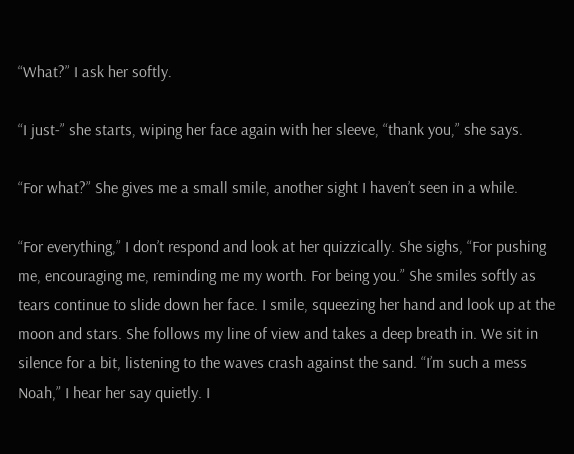“What?” I ask her softly.

“I just-” she starts, wiping her face again with her sleeve, “thank you,” she says.

“For what?” She gives me a small smile, another sight I haven’t seen in a while.

“For everything,” I don’t respond and look at her quizzically. She sighs, “For pushing me, encouraging me, reminding me my worth. For being you.” She smiles softly as tears continue to slide down her face. I smile, squeezing her hand and look up at the moon and stars. She follows my line of view and takes a deep breath in. We sit in silence for a bit, listening to the waves crash against the sand. “I’m such a mess Noah,” I hear her say quietly. I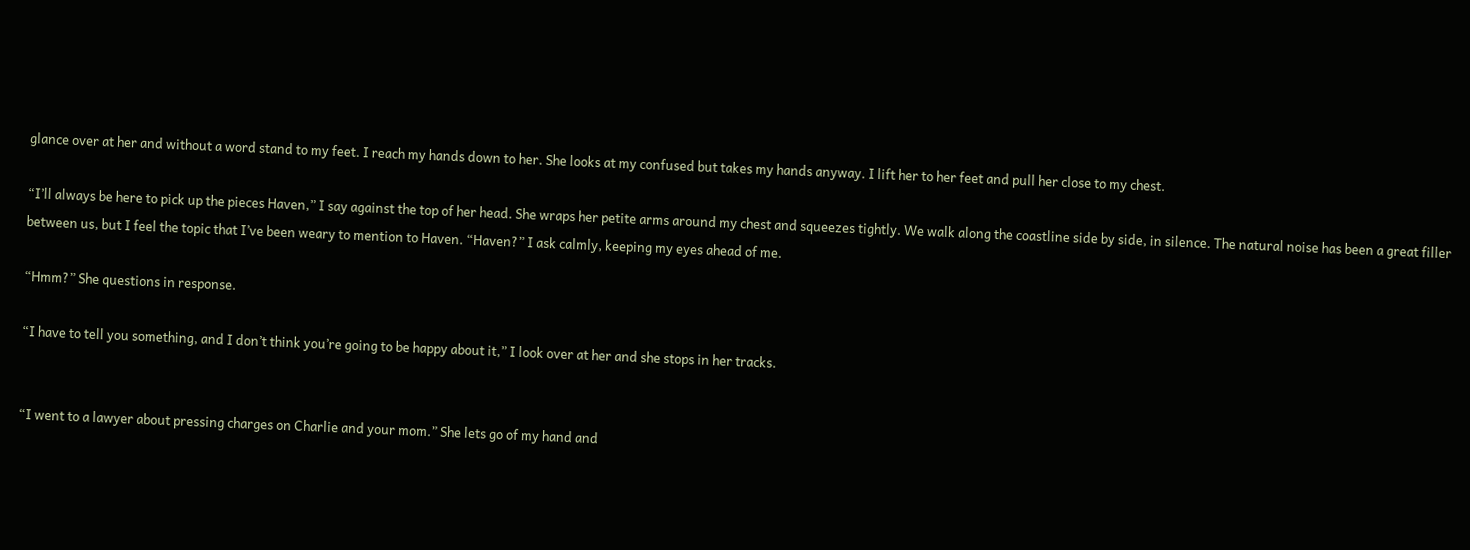glance over at her and without a word stand to my feet. I reach my hands down to her. She looks at my confused but takes my hands anyway. I lift her to her feet and pull her close to my chest.

“I’ll always be here to pick up the pieces Haven,” I say against the top of her head. She wraps her petite arms around my chest and squeezes tightly. We walk along the coastline side by side, in silence. The natural noise has been a great filler between us, but I feel the topic that I’ve been weary to mention to Haven. “Haven?” I ask calmly, keeping my eyes ahead of me.

“Hmm?” She questions in response.

“I have to tell you something, and I don’t think you’re going to be happy about it,” I look over at her and she stops in her tracks.


“I went to a lawyer about pressing charges on Charlie and your mom.” She lets go of my hand and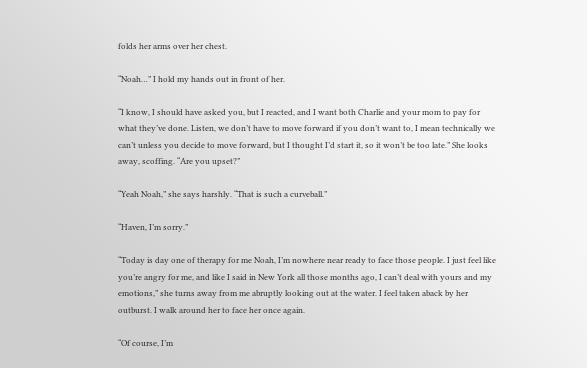folds her arms over her chest.

“Noah…” I hold my hands out in front of her.

“I know, I should have asked you, but I reacted, and I want both Charlie and your mom to pay for what they’ve done. Listen, we don’t have to move forward if you don’t want to, I mean technically we can’t unless you decide to move forward, but I thought I’d start it, so it won’t be too late.” She looks away, scoffing. “Are you upset?”

“Yeah Noah,” she says harshly. “That is such a curveball.”

“Haven, I’m sorry.”

“Today is day one of therapy for me Noah, I’m nowhere near ready to face those people. I just feel like you’re angry for me, and like I said in New York all those months ago, I can’t deal with yours and my emotions,” she turns away from me abruptly looking out at the water. I feel taken aback by her outburst. I walk around her to face her once again.

“Of course, I’m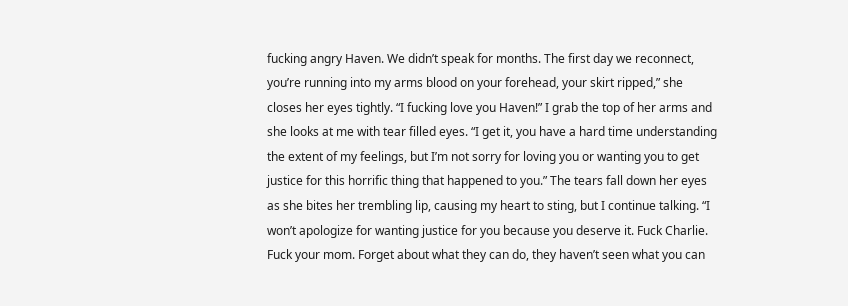fucking angry Haven. We didn’t speak for months. The first day we reconnect, you’re running into my arms blood on your forehead, your skirt ripped,” she closes her eyes tightly. “I fucking love you Haven!” I grab the top of her arms and she looks at me with tear filled eyes. “I get it, you have a hard time understanding the extent of my feelings, but I’m not sorry for loving you or wanting you to get justice for this horrific thing that happened to you.” The tears fall down her eyes as she bites her trembling lip, causing my heart to sting, but I continue talking. “I won’t apologize for wanting justice for you because you deserve it. Fuck Charlie. Fuck your mom. Forget about what they can do, they haven’t seen what you can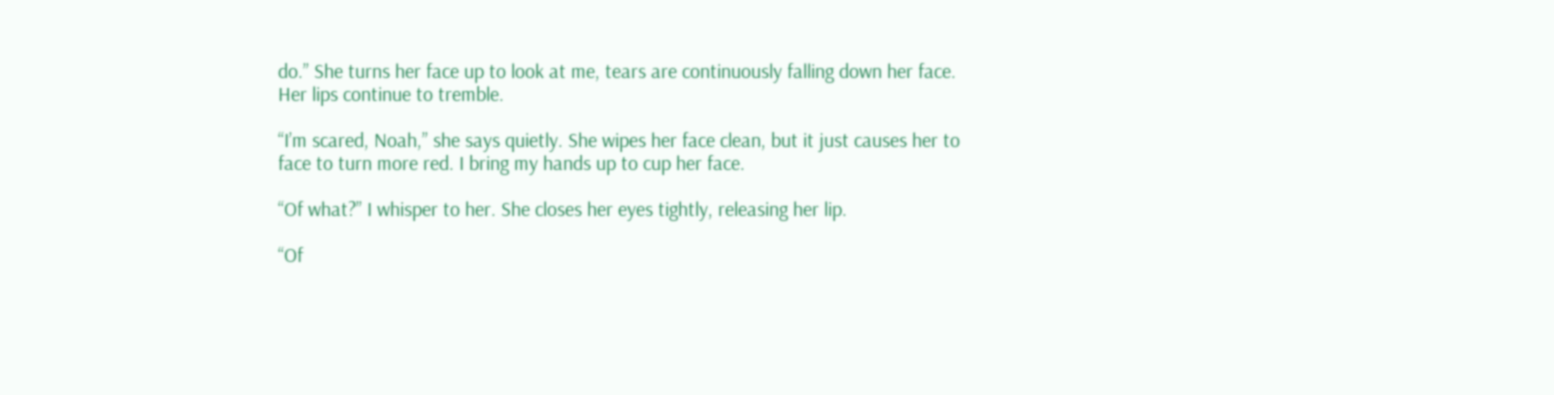do.” She turns her face up to look at me, tears are continuously falling down her face. Her lips continue to tremble.

“I’m scared, Noah,” she says quietly. She wipes her face clean, but it just causes her to face to turn more red. I bring my hands up to cup her face.

“Of what?” I whisper to her. She closes her eyes tightly, releasing her lip.

“Of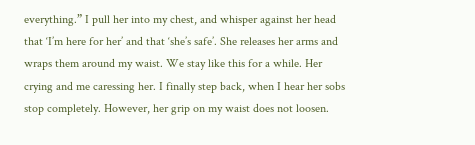everything.” I pull her into my chest, and whisper against her head that ‘I’m here for her’ and that ‘she’s safe’. She releases her arms and wraps them around my waist. We stay like this for a while. Her crying and me caressing her. I finally step back, when I hear her sobs stop completely. However, her grip on my waist does not loosen.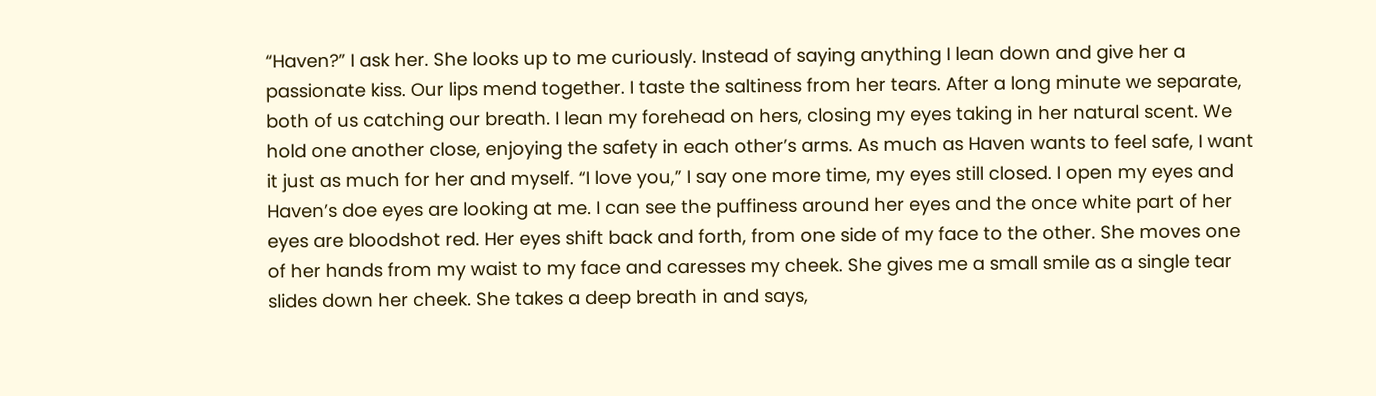“Haven?” I ask her. She looks up to me curiously. Instead of saying anything I lean down and give her a passionate kiss. Our lips mend together. I taste the saltiness from her tears. After a long minute we separate, both of us catching our breath. I lean my forehead on hers, closing my eyes taking in her natural scent. We hold one another close, enjoying the safety in each other’s arms. As much as Haven wants to feel safe, I want it just as much for her and myself. “I love you,” I say one more time, my eyes still closed. I open my eyes and Haven’s doe eyes are looking at me. I can see the puffiness around her eyes and the once white part of her eyes are bloodshot red. Her eyes shift back and forth, from one side of my face to the other. She moves one of her hands from my waist to my face and caresses my cheek. She gives me a small smile as a single tear slides down her cheek. She takes a deep breath in and says,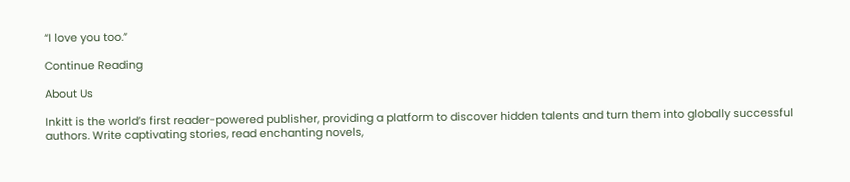“I love you too.”

Continue Reading

About Us

Inkitt is the world’s first reader-powered publisher, providing a platform to discover hidden talents and turn them into globally successful authors. Write captivating stories, read enchanting novels,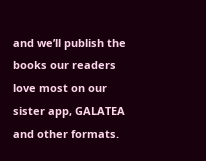and we’ll publish the books our readers love most on our sister app, GALATEA and other formats.